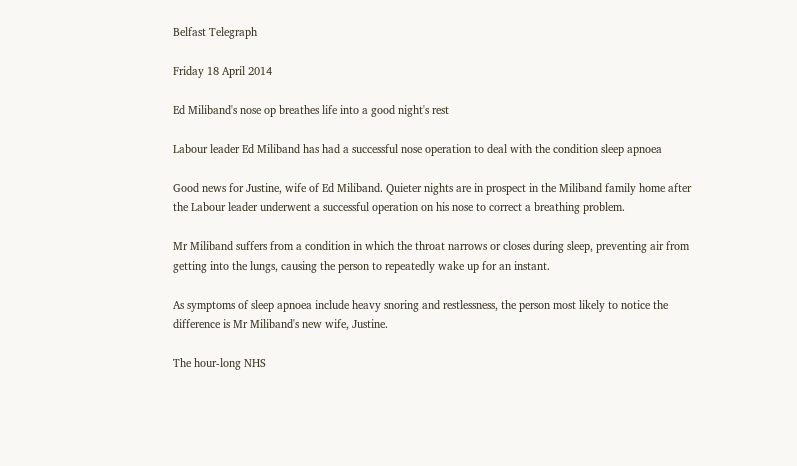Belfast Telegraph

Friday 18 April 2014

Ed Miliband's nose op breathes life into a good night's rest

Labour leader Ed Miliband has had a successful nose operation to deal with the condition sleep apnoea

Good news for Justine, wife of Ed Miliband. Quieter nights are in prospect in the Miliband family home after the Labour leader underwent a successful operation on his nose to correct a breathing problem.

Mr Miliband suffers from a condition in which the throat narrows or closes during sleep, preventing air from getting into the lungs, causing the person to repeatedly wake up for an instant.

As symptoms of sleep apnoea include heavy snoring and restlessness, the person most likely to notice the difference is Mr Miliband's new wife, Justine.

The hour-long NHS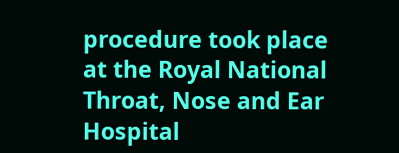procedure took place at the Royal National Throat, Nose and Ear Hospital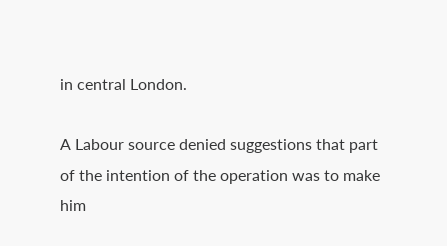in central London.

A Labour source denied suggestions that part of the intention of the operation was to make him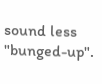sound less "bunged-up".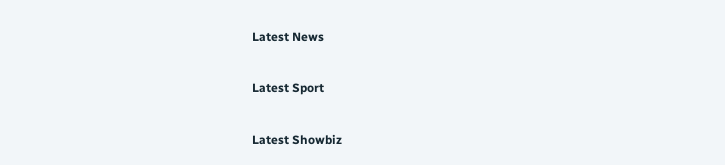Latest News

Latest Sport

Latest Showbiz